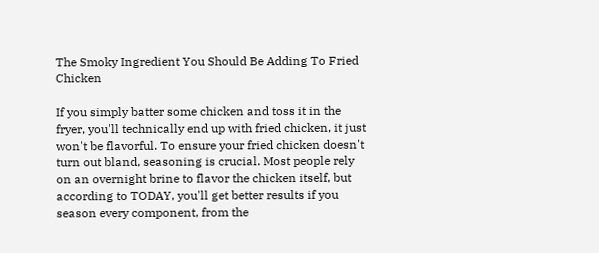The Smoky Ingredient You Should Be Adding To Fried Chicken

If you simply batter some chicken and toss it in the fryer, you'll technically end up with fried chicken, it just won't be flavorful. To ensure your fried chicken doesn't turn out bland, seasoning is crucial. Most people rely on an overnight brine to flavor the chicken itself, but according to TODAY, you'll get better results if you season every component, from the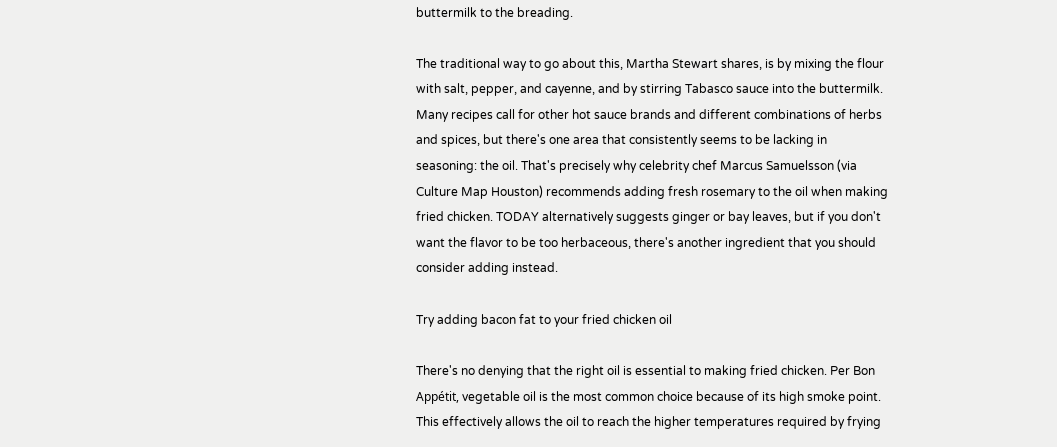buttermilk to the breading.

The traditional way to go about this, Martha Stewart shares, is by mixing the flour with salt, pepper, and cayenne, and by stirring Tabasco sauce into the buttermilk. Many recipes call for other hot sauce brands and different combinations of herbs and spices, but there's one area that consistently seems to be lacking in seasoning: the oil. That's precisely why celebrity chef Marcus Samuelsson (via Culture Map Houston) recommends adding fresh rosemary to the oil when making fried chicken. TODAY alternatively suggests ginger or bay leaves, but if you don't want the flavor to be too herbaceous, there's another ingredient that you should consider adding instead.

Try adding bacon fat to your fried chicken oil

There's no denying that the right oil is essential to making fried chicken. Per Bon Appétit, vegetable oil is the most common choice because of its high smoke point. This effectively allows the oil to reach the higher temperatures required by frying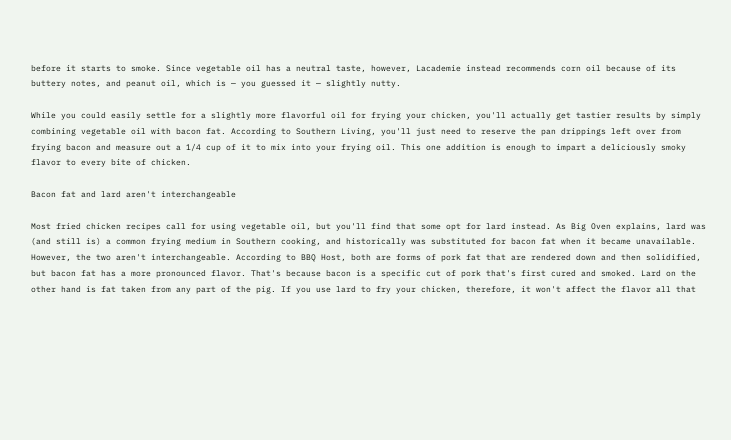before it starts to smoke. Since vegetable oil has a neutral taste, however, Lacademie instead recommends corn oil because of its buttery notes, and peanut oil, which is — you guessed it — slightly nutty.

While you could easily settle for a slightly more flavorful oil for frying your chicken, you'll actually get tastier results by simply combining vegetable oil with bacon fat. According to Southern Living, you'll just need to reserve the pan drippings left over from frying bacon and measure out a 1/4 cup of it to mix into your frying oil. This one addition is enough to impart a deliciously smoky flavor to every bite of chicken.

Bacon fat and lard aren't interchangeable

Most fried chicken recipes call for using vegetable oil, but you'll find that some opt for lard instead. As Big Oven explains, lard was (and still is) a common frying medium in Southern cooking, and historically was substituted for bacon fat when it became unavailable. However, the two aren't interchangeable. According to BBQ Host, both are forms of pork fat that are rendered down and then solidified, but bacon fat has a more pronounced flavor. That's because bacon is a specific cut of pork that's first cured and smoked. Lard on the other hand is fat taken from any part of the pig. If you use lard to fry your chicken, therefore, it won't affect the flavor all that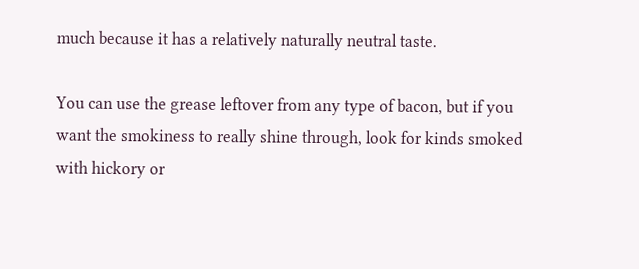much because it has a relatively naturally neutral taste.

You can use the grease leftover from any type of bacon, but if you want the smokiness to really shine through, look for kinds smoked with hickory or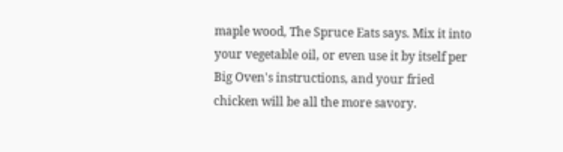maple wood, The Spruce Eats says. Mix it into your vegetable oil, or even use it by itself per Big Oven's instructions, and your fried chicken will be all the more savory.